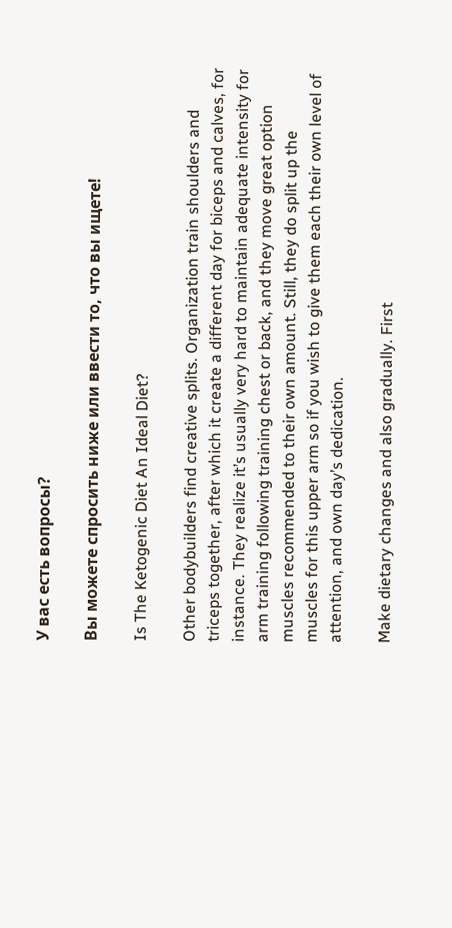У вас есть вопросы?

Вы можете спросить ниже или ввести то, что вы ищете!

Is The Ketogenic Diet An Ideal Diet?

Other bodybuilders find creative splits. Organization train shoulders and triceps together, after which it create a different day for biceps and calves, for instance. They realize it’s usually very hard to maintain adequate intensity for arm training following training chest or back, and they move great option muscles recommended to their own amount. Still, they do split up the muscles for this upper arm so if you wish to give them each their own level of attention, and own day’s dedication.

Make dietary changes and also gradually. First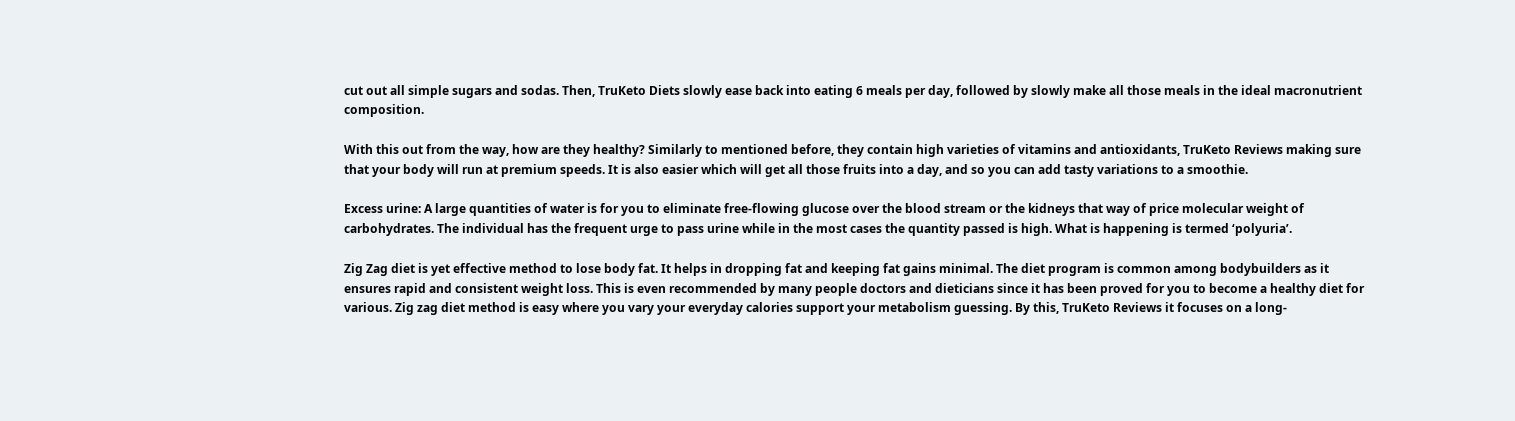cut out all simple sugars and sodas. Then, TruKeto Diets slowly ease back into eating 6 meals per day, followed by slowly make all those meals in the ideal macronutrient composition.

With this out from the way, how are they healthy? Similarly to mentioned before, they contain high varieties of vitamins and antioxidants, TruKeto Reviews making sure that your body will run at premium speeds. It is also easier which will get all those fruits into a day, and so you can add tasty variations to a smoothie.

Excess urine: A large quantities of water is for you to eliminate free-flowing glucose over the blood stream or the kidneys that way of price molecular weight of carbohydrates. The individual has the frequent urge to pass urine while in the most cases the quantity passed is high. What is happening is termed ‘polyuria’.

Zig Zag diet is yet effective method to lose body fat. It helps in dropping fat and keeping fat gains minimal. The diet program is common among bodybuilders as it ensures rapid and consistent weight loss. This is even recommended by many people doctors and dieticians since it has been proved for you to become a healthy diet for various. Zig zag diet method is easy where you vary your everyday calories support your metabolism guessing. By this, TruKeto Reviews it focuses on a long-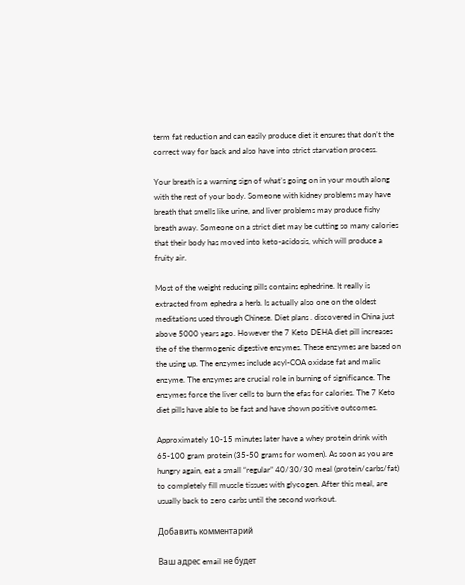term fat reduction and can easily produce diet it ensures that don’t the correct way for back and also have into strict starvation process.

Your breath is a warning sign of what’s going on in your mouth along with the rest of your body. Someone with kidney problems may have breath that smells like urine, and liver problems may produce fishy breath away. Someone on a strict diet may be cutting so many calories that their body has moved into keto-acidosis, which will produce a fruity air.

Most of the weight reducing pills contains ephedrine. It really is extracted from ephedra a herb. Is actually also one on the oldest meditations used through Chinese. Diet plans . discovered in China just above 5000 years ago. However the 7 Keto DEHA diet pill increases the of the thermogenic digestive enzymes. These enzymes are based on the using up. The enzymes include acyl-COA oxidase fat and malic enzyme. The enzymes are crucial role in burning of significance. The enzymes force the liver cells to burn the efas for calories. The 7 Keto diet pills have able to be fast and have shown positive outcomes.

Approximately 10-15 minutes later have a whey protein drink with 65-100 gram protein (35-50 grams for women). As soon as you are hungry again, eat a small “regular” 40/30/30 meal (protein/carbs/fat) to completely fill muscle tissues with glycogen. After this meal, are usually back to zero carbs until the second workout.

Добавить комментарий

Ваш адрес email не будет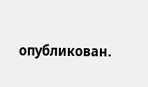опубликован.